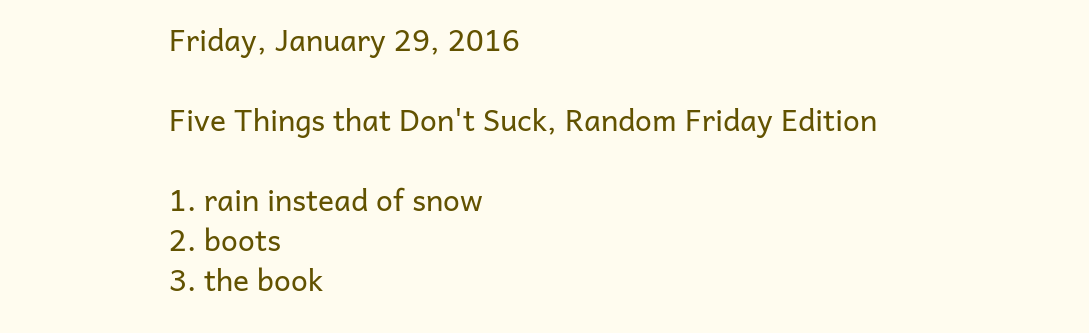Friday, January 29, 2016

Five Things that Don't Suck, Random Friday Edition

1. rain instead of snow
2. boots
3. the book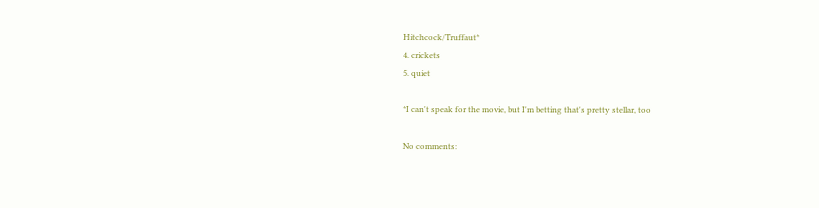Hitchcock/Truffaut*
4. crickets
5. quiet

*I can't speak for the movie, but I'm betting that's pretty stellar, too

No comments: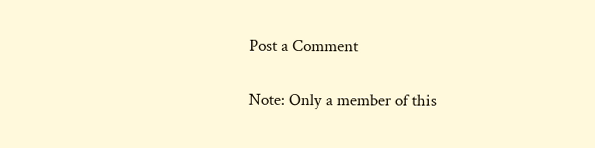Post a Comment

Note: Only a member of this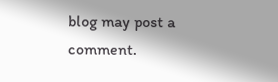blog may post a comment.